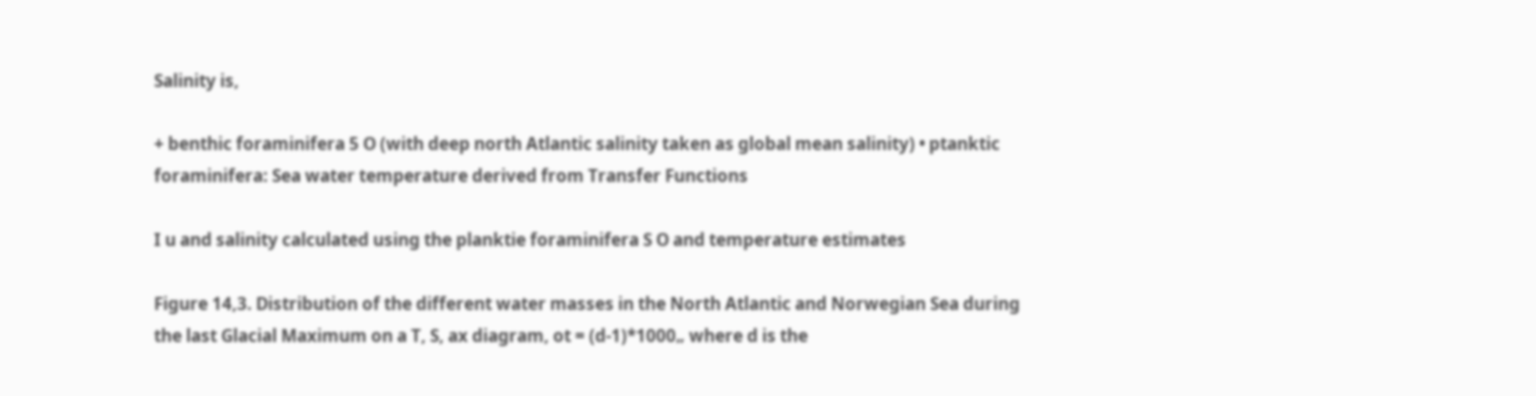Salinity is,

+ benthic foraminifera 5 O (with deep north Atlantic salinity taken as global mean salinity) • ptanktic foraminifera: Sea water temperature derived from Transfer Functions

I u and salinity calculated using the planktie foraminifera S O and temperature estimates

Figure 14,3. Distribution of the different water masses in the North Atlantic and Norwegian Sea during the last Glacial Maximum on a T, S, ax diagram, ot = (d-1)*1000„ where d is the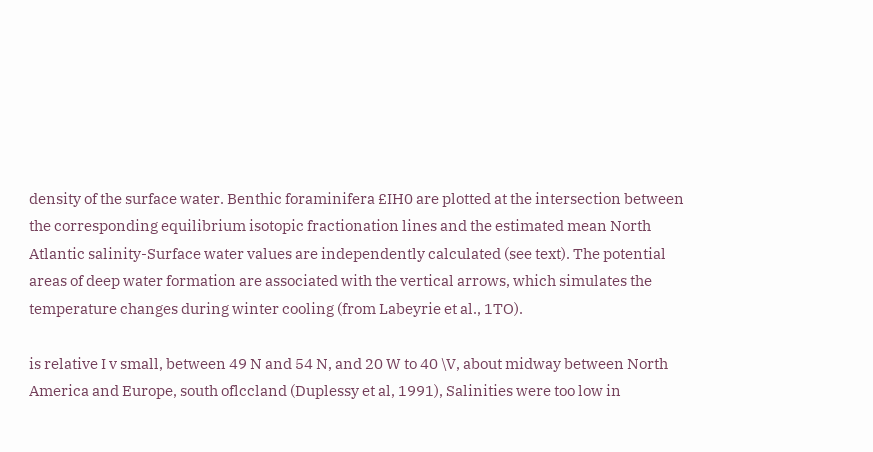density of the surface water. Benthic foraminifera £IH0 are plotted at the intersection between the corresponding equilibrium isotopic fractionation lines and the estimated mean North Atlantic salinity-Surface water values are independently calculated (see text). The potential areas of deep water formation are associated with the vertical arrows, which simulates the temperature changes during winter cooling (from Labeyrie et al., 1TO).

is relative I v small, between 49 N and 54 N, and 20 W to 40 \V, about midway between North America and Europe, south oflccland (Duplessy et al, 1991), Salinities were too low in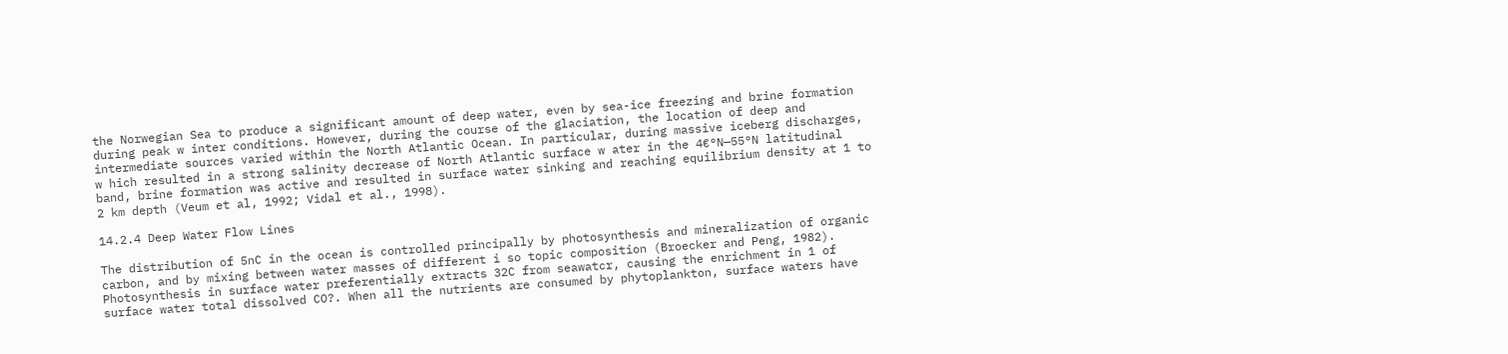the Norwegian Sea to produce a significant amount of deep water, even by sea-ice freezing and brine formation during peak w inter conditions. However, during the course of the glaciation, the location of deep and intermediate sources varied within the North Atlantic Ocean. In particular, during massive iceberg discharges, w hich resulted in a strong salinity decrease of North Atlantic surface w ater in the 4€°N—55°N latitudinal band, brine formation was active and resulted in surface water sinking and reaching equilibrium density at 1 to 2 km depth (Veum et al, 1992; Vidal et al., 1998).

14.2.4 Deep Water Flow Lines

The distribution of 5nC in the ocean is controlled principally by photosynthesis and mineralization of organic carbon, and by mixing between water masses of different i so topic composition (Broecker and Peng, 1982). Photosynthesis in surface water preferentially extracts 32C from seawatcr, causing the enrichment in 1 of surface water total dissolved CO?. When all the nutrients are consumed by phytoplankton, surface waters have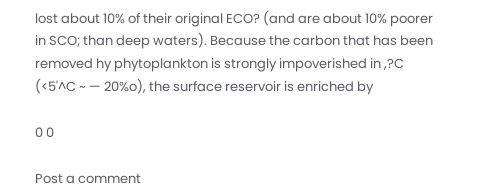lost about 10% of their original ECO? (and are about 10% poorer in SCO; than deep waters). Because the carbon that has been removed hy phytoplankton is strongly impoverished in ,?C (<5'^C ~ — 20%o), the surface reservoir is enriched by

0 0

Post a comment